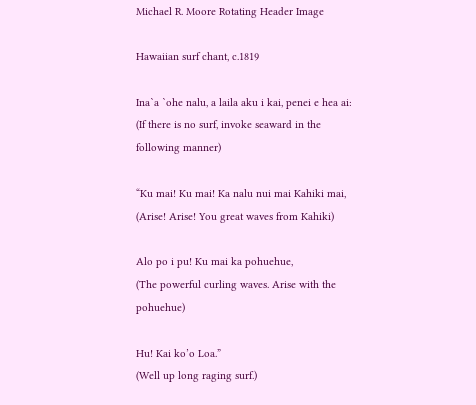Michael R. Moore Rotating Header Image

Hawaiian surf chant, c.1819

Ina`a `ohe nalu, a laila aku i kai, penei e hea ai:
(If there is no surf, invoke seaward in the following manner)

“Ku mai! Ku mai! Ka nalu nui mai Kahiki mai,
(Arise! Arise! You great waves from Kahiki)

Alo po i pu! Ku mai ka pohuehue,
(The powerful curling waves. Arise with the pohuehue)

Hu! Kai ko’o Loa.”
(Well up long raging surf.)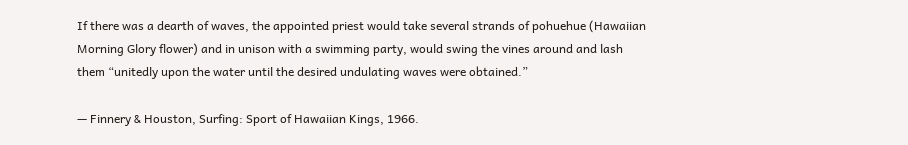If there was a dearth of waves, the appointed priest would take several strands of pohuehue (Hawaiian Morning Glory flower) and in unison with a swimming party, would swing the vines around and lash them “unitedly upon the water until the desired undulating waves were obtained.”

— Finnery & Houston, Surfing: Sport of Hawaiian Kings, 1966.